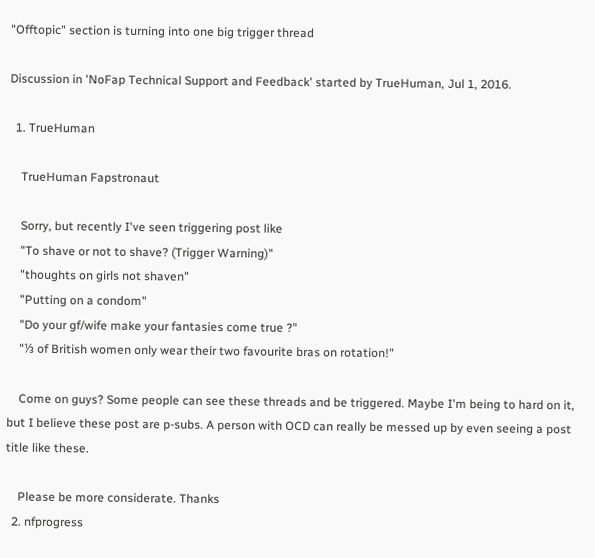"Offtopic" section is turning into one big trigger thread

Discussion in 'NoFap Technical Support and Feedback' started by TrueHuman, Jul 1, 2016.

  1. TrueHuman

    TrueHuman Fapstronaut

    Sorry, but recently I've seen triggering post like
    "To shave or not to shave? (Trigger Warning)"
    "thoughts on girls not shaven"
    "Putting on a condom"
    "Do your gf/wife make your fantasies come true ?"
    "⅓ of British women only wear their two favourite bras on rotation!"

    Come on guys? Some people can see these threads and be triggered. Maybe I'm being to hard on it, but I believe these post are p-subs. A person with OCD can really be messed up by even seeing a post title like these.

    Please be more considerate. Thanks
  2. nfprogress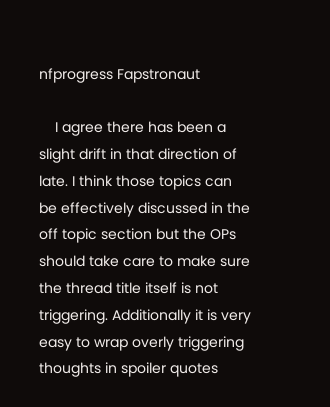nfprogress Fapstronaut

    I agree there has been a slight drift in that direction of late. I think those topics can be effectively discussed in the off topic section but the OPs should take care to make sure the thread title itself is not triggering. Additionally it is very easy to wrap overly triggering thoughts in spoiler quotes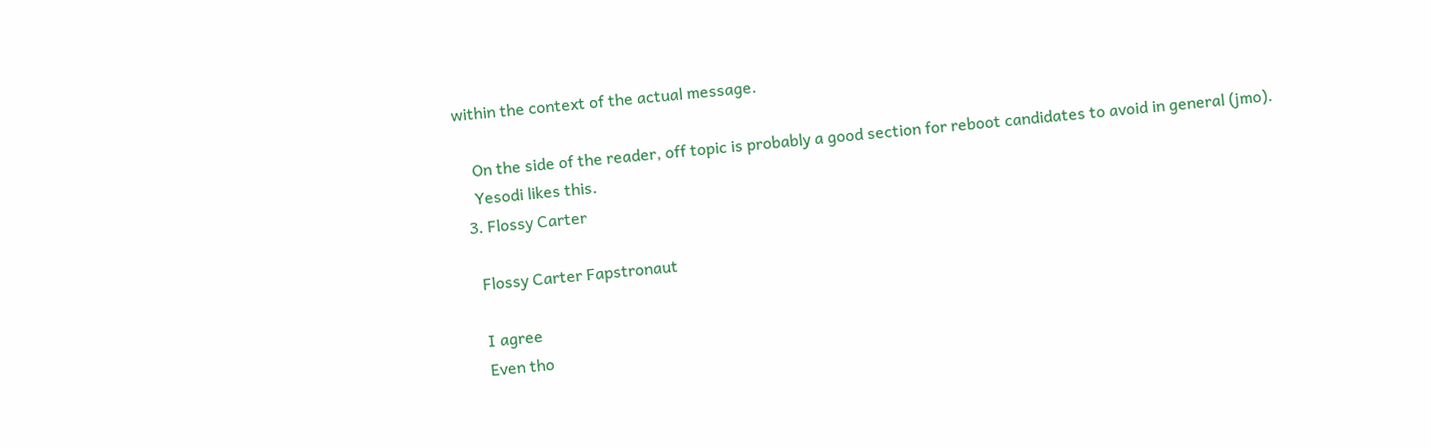within the context of the actual message.

    On the side of the reader, off topic is probably a good section for reboot candidates to avoid in general (jmo).
    Yesodi likes this.
  3. Flossy Carter

    Flossy Carter Fapstronaut

    I agree
    Even tho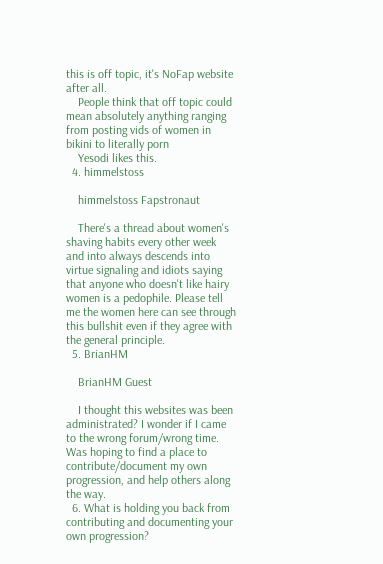this is off topic, it's NoFap website after all.
    People think that off topic could mean absolutely anything ranging from posting vids of women in bikini to literally porn
    Yesodi likes this.
  4. himmelstoss

    himmelstoss Fapstronaut

    There's a thread about women's shaving habits every other week and into always descends into virtue signaling and idiots saying that anyone who doesn't like hairy women is a pedophile. Please tell me the women here can see through this bullshit even if they agree with the general principle.
  5. BrianHM

    BrianHM Guest

    I thought this websites was been administrated? I wonder if I came to the wrong forum/wrong time. Was hoping to find a place to contribute/document my own progression, and help others along the way.
  6. What is holding you back from contributing and documenting your own progression?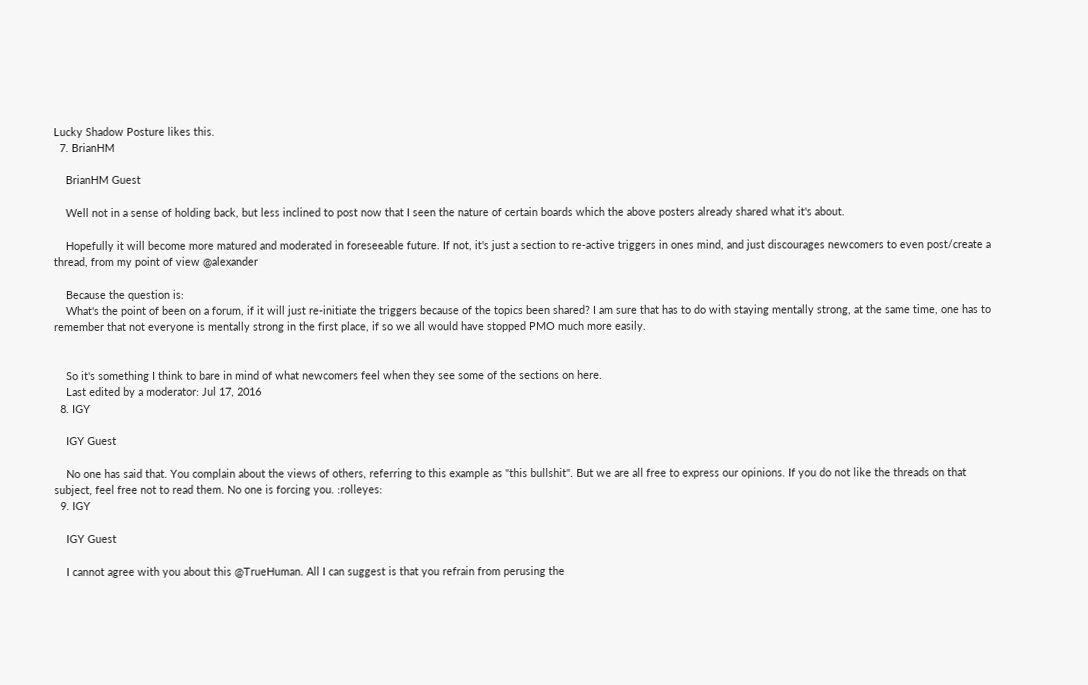Lucky Shadow Posture likes this.
  7. BrianHM

    BrianHM Guest

    Well not in a sense of holding back, but less inclined to post now that I seen the nature of certain boards which the above posters already shared what it's about.

    Hopefully it will become more matured and moderated in foreseeable future. If not, it's just a section to re-active triggers in ones mind, and just discourages newcomers to even post/create a thread, from my point of view @alexander

    Because the question is:
    What's the point of been on a forum, if it will just re-initiate the triggers because of the topics been shared? I am sure that has to do with staying mentally strong, at the same time, one has to remember that not everyone is mentally strong in the first place, if so we all would have stopped PMO much more easily.


    So it's something I think to bare in mind of what newcomers feel when they see some of the sections on here.
    Last edited by a moderator: Jul 17, 2016
  8. IGY

    IGY Guest

    No one has said that. You complain about the views of others, referring to this example as "this bullshit". But we are all free to express our opinions. If you do not like the threads on that subject, feel free not to read them. No one is forcing you. :rolleyes:
  9. IGY

    IGY Guest

    I cannot agree with you about this @TrueHuman. All I can suggest is that you refrain from perusing the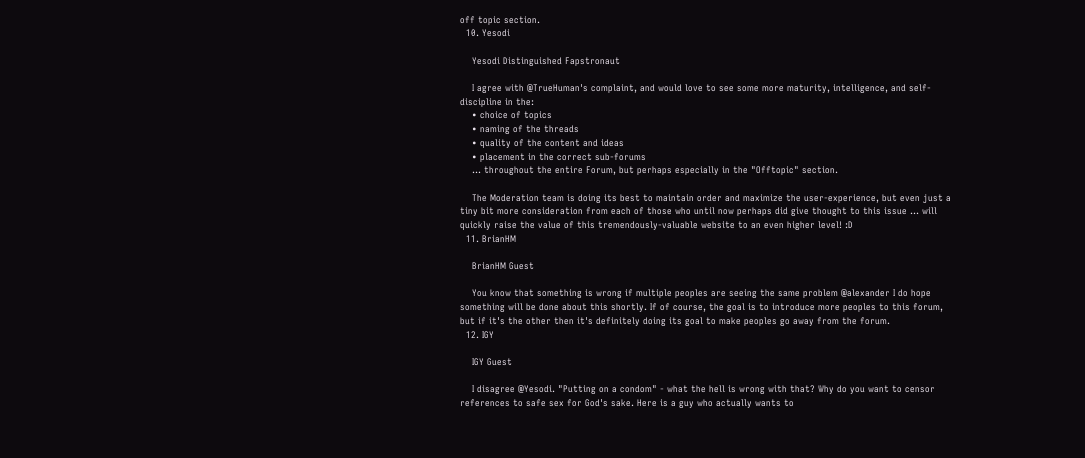off topic section.
  10. Yesodi

    Yesodi Distinguished Fapstronaut

    I agree with @TrueHuman's complaint, and would love to see some more maturity, intelligence, and self-discipline in the:
    • choice of topics
    • naming of the threads
    • quality of the content and ideas
    • placement in the correct sub-forums
    ... throughout the entire Forum, but perhaps especially in the "Offtopic" section.

    The Moderation team is doing its best to maintain order and maximize the user-experience, but even just a tiny bit more consideration from each of those who until now perhaps did give thought to this issue ... will quickly raise the value of this tremendously-valuable website to an even higher level! :D
  11. BrianHM

    BrianHM Guest

    You know that something is wrong if multiple peoples are seeing the same problem @alexander I do hope something will be done about this shortly. If of course, the goal is to introduce more peoples to this forum, but if it's the other then it's definitely doing its goal to make peoples go away from the forum.
  12. IGY

    IGY Guest

    I disagree @Yesodi. "Putting on a condom" - what the hell is wrong with that? Why do you want to censor references to safe sex for God's sake. Here is a guy who actually wants to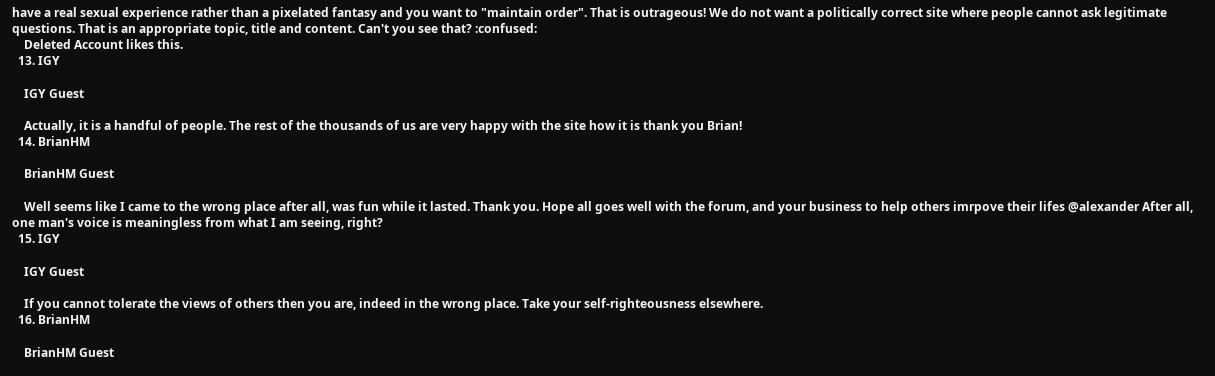have a real sexual experience rather than a pixelated fantasy and you want to "maintain order". That is outrageous! We do not want a politically correct site where people cannot ask legitimate questions. That is an appropriate topic, title and content. Can't you see that? :confused:
    Deleted Account likes this.
  13. IGY

    IGY Guest

    Actually, it is a handful of people. The rest of the thousands of us are very happy with the site how it is thank you Brian!
  14. BrianHM

    BrianHM Guest

    Well seems like I came to the wrong place after all, was fun while it lasted. Thank you. Hope all goes well with the forum, and your business to help others imrpove their lifes @alexander After all, one man's voice is meaningless from what I am seeing, right?
  15. IGY

    IGY Guest

    If you cannot tolerate the views of others then you are, indeed in the wrong place. Take your self-righteousness elsewhere.
  16. BrianHM

    BrianHM Guest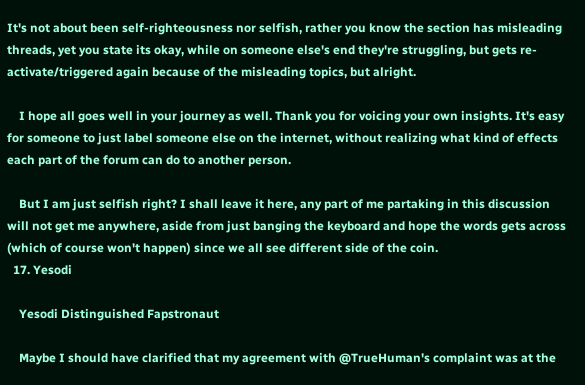It's not about been self-righteousness nor selfish, rather you know the section has misleading threads, yet you state its okay, while on someone else's end they're struggling, but gets re-activate/triggered again because of the misleading topics, but alright.

    I hope all goes well in your journey as well. Thank you for voicing your own insights. It's easy for someone to just label someone else on the internet, without realizing what kind of effects each part of the forum can do to another person.

    But I am just selfish right? I shall leave it here, any part of me partaking in this discussion will not get me anywhere, aside from just banging the keyboard and hope the words gets across (which of course won't happen) since we all see different side of the coin.
  17. Yesodi

    Yesodi Distinguished Fapstronaut

    Maybe I should have clarified that my agreement with @TrueHuman's complaint was at the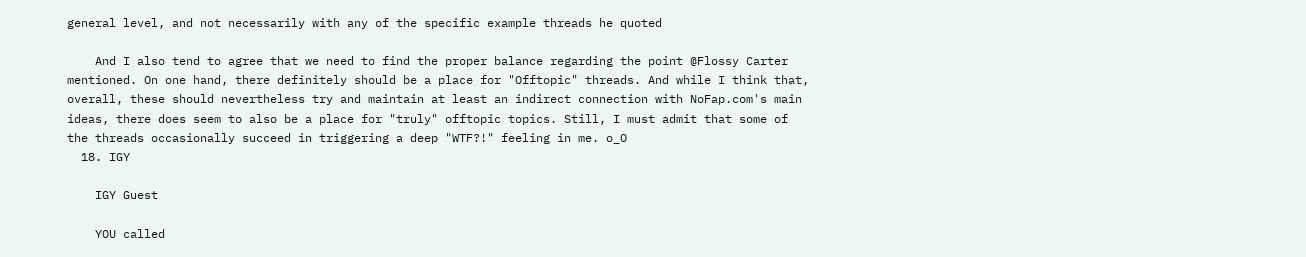general level, and not necessarily with any of the specific example threads he quoted

    And I also tend to agree that we need to find the proper balance regarding the point @Flossy Carter mentioned. On one hand, there definitely should be a place for "Offtopic" threads. And while I think that, overall, these should nevertheless try and maintain at least an indirect connection with NoFap.com's main ideas, there does seem to also be a place for "truly" offtopic topics. Still, I must admit that some of the threads occasionally succeed in triggering a deep "WTF?!" feeling in me. o_O
  18. IGY

    IGY Guest

    YOU called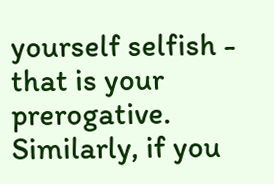yourself selfish - that is your prerogative. Similarly, if you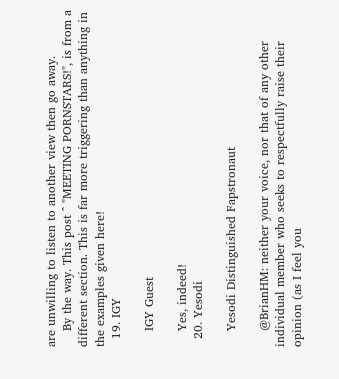are unwilling to listen to another view then go away.
    By the way. This post ^ "MEETING PORNSTARS!", is from a different section. This is far more triggering than anything in the examples given here!
  19. IGY

    IGY Guest

    Yes, indeed!
  20. Yesodi

    Yesodi Distinguished Fapstronaut

    @BrianHM: neither your voice, nor that of any other individual member who seeks to respectfully raise their opinion (as I feel you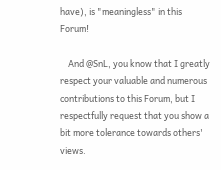have), is "meaningless" in this Forum!

    And @SnL, you know that I greatly respect your valuable and numerous contributions to this Forum, but I respectfully request that you show a bit more tolerance towards others' views.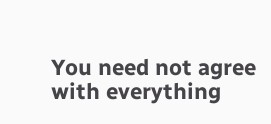You need not agree with everything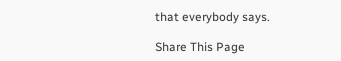that everybody says.

Share This Page